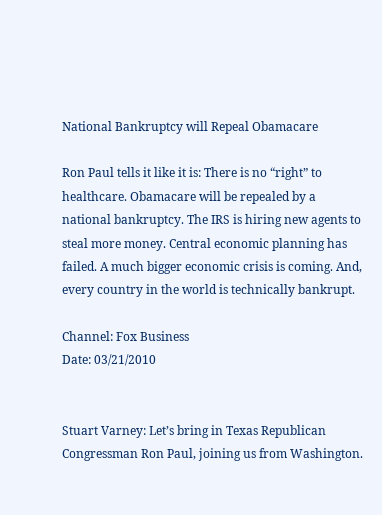National Bankruptcy will Repeal Obamacare

Ron Paul tells it like it is: There is no “right” to healthcare. Obamacare will be repealed by a national bankruptcy. The IRS is hiring new agents to steal more money. Central economic planning has failed. A much bigger economic crisis is coming. And, every country in the world is technically bankrupt.

Channel: Fox Business
Date: 03/21/2010


Stuart Varney: Let’s bring in Texas Republican Congressman Ron Paul, joining us from Washington.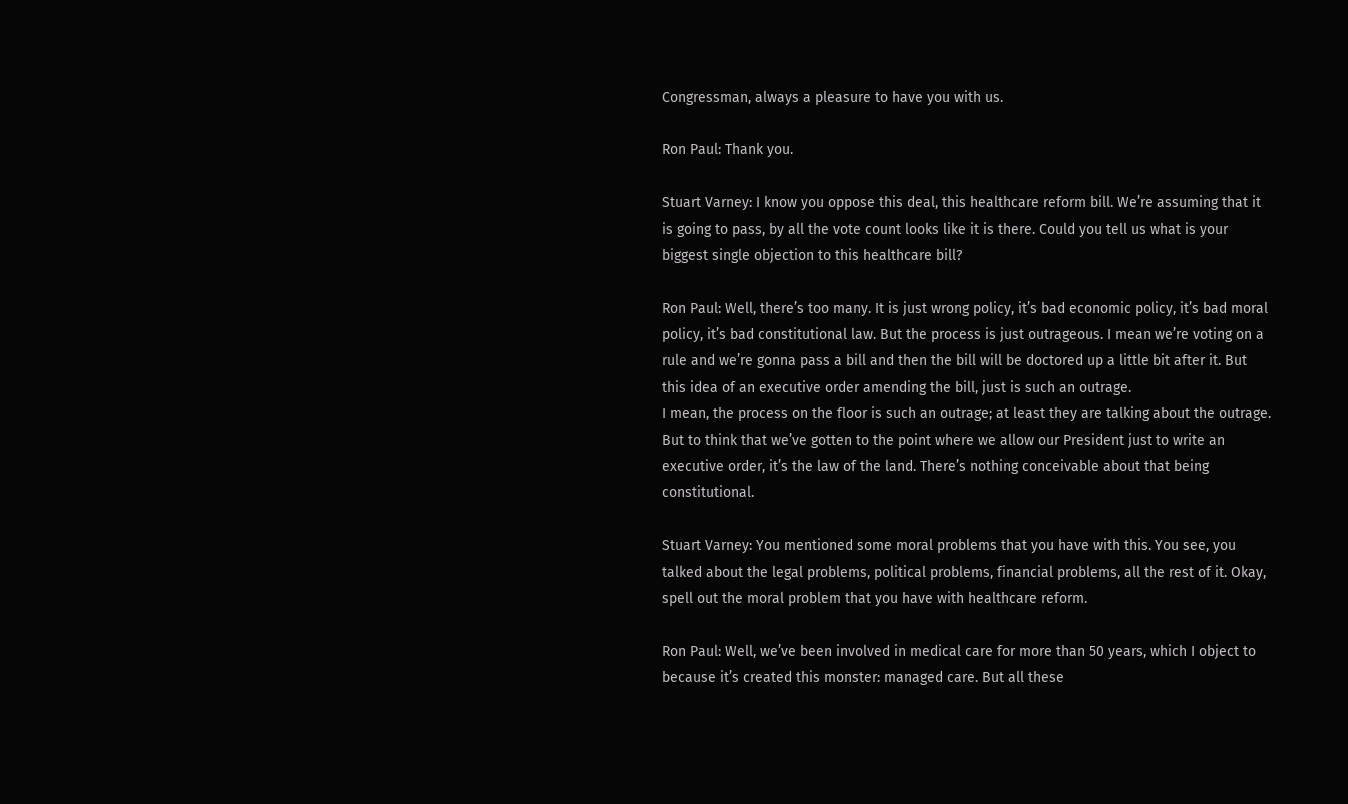Congressman, always a pleasure to have you with us.

Ron Paul: Thank you.

Stuart Varney: I know you oppose this deal, this healthcare reform bill. We’re assuming that it is going to pass, by all the vote count looks like it is there. Could you tell us what is your biggest single objection to this healthcare bill?

Ron Paul: Well, there’s too many. It is just wrong policy, it’s bad economic policy, it’s bad moral policy, it’s bad constitutional law. But the process is just outrageous. I mean we’re voting on a rule and we’re gonna pass a bill and then the bill will be doctored up a little bit after it. But this idea of an executive order amending the bill, just is such an outrage.
I mean, the process on the floor is such an outrage; at least they are talking about the outrage. But to think that we’ve gotten to the point where we allow our President just to write an executive order, it’s the law of the land. There’s nothing conceivable about that being constitutional.

Stuart Varney: You mentioned some moral problems that you have with this. You see, you talked about the legal problems, political problems, financial problems, all the rest of it. Okay, spell out the moral problem that you have with healthcare reform.

Ron Paul: Well, we’ve been involved in medical care for more than 50 years, which I object to because it’s created this monster: managed care. But all these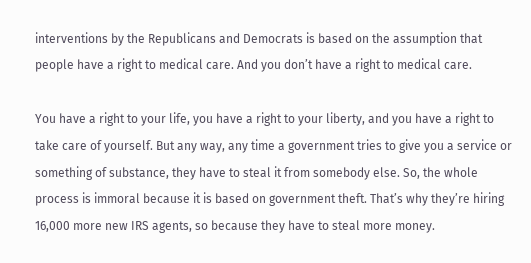interventions by the Republicans and Democrats is based on the assumption that people have a right to medical care. And you don’t have a right to medical care.

You have a right to your life, you have a right to your liberty, and you have a right to take care of yourself. But any way, any time a government tries to give you a service or something of substance, they have to steal it from somebody else. So, the whole process is immoral because it is based on government theft. That’s why they’re hiring 16,000 more new IRS agents, so because they have to steal more money.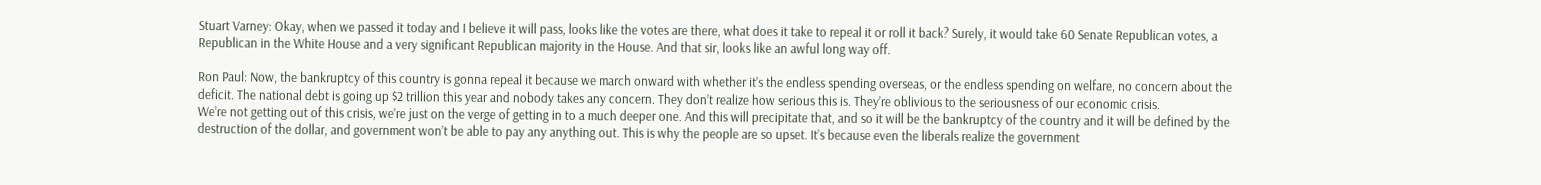Stuart Varney: Okay, when we passed it today and I believe it will pass, looks like the votes are there, what does it take to repeal it or roll it back? Surely, it would take 60 Senate Republican votes, a Republican in the White House and a very significant Republican majority in the House. And that sir, looks like an awful long way off.

Ron Paul: Now, the bankruptcy of this country is gonna repeal it because we march onward with whether it’s the endless spending overseas, or the endless spending on welfare, no concern about the deficit. The national debt is going up $2 trillion this year and nobody takes any concern. They don’t realize how serious this is. They’re oblivious to the seriousness of our economic crisis.
We’re not getting out of this crisis, we’re just on the verge of getting in to a much deeper one. And this will precipitate that, and so it will be the bankruptcy of the country and it will be defined by the destruction of the dollar, and government won’t be able to pay any anything out. This is why the people are so upset. It’s because even the liberals realize the government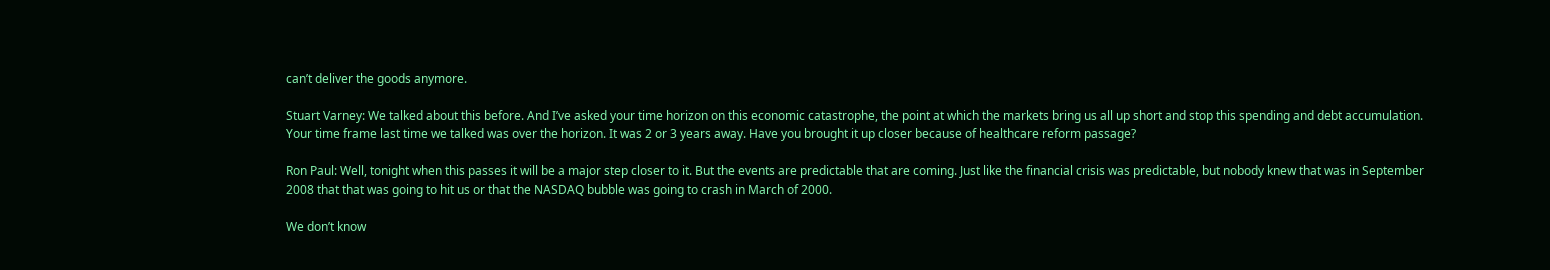can’t deliver the goods anymore.

Stuart Varney: We talked about this before. And I’ve asked your time horizon on this economic catastrophe, the point at which the markets bring us all up short and stop this spending and debt accumulation. Your time frame last time we talked was over the horizon. It was 2 or 3 years away. Have you brought it up closer because of healthcare reform passage?

Ron Paul: Well, tonight when this passes it will be a major step closer to it. But the events are predictable that are coming. Just like the financial crisis was predictable, but nobody knew that was in September 2008 that that was going to hit us or that the NASDAQ bubble was going to crash in March of 2000.

We don’t know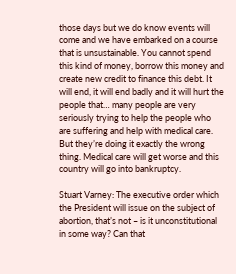those days but we do know events will come and we have embarked on a course that is unsustainable. You cannot spend this kind of money, borrow this money and create new credit to finance this debt. It will end, it will end badly and it will hurt the people that… many people are very seriously trying to help the people who are suffering and help with medical care. But they’re doing it exactly the wrong thing. Medical care will get worse and this country will go into bankruptcy.

Stuart Varney: The executive order which the President will issue on the subject of abortion, that’s not – is it unconstitutional in some way? Can that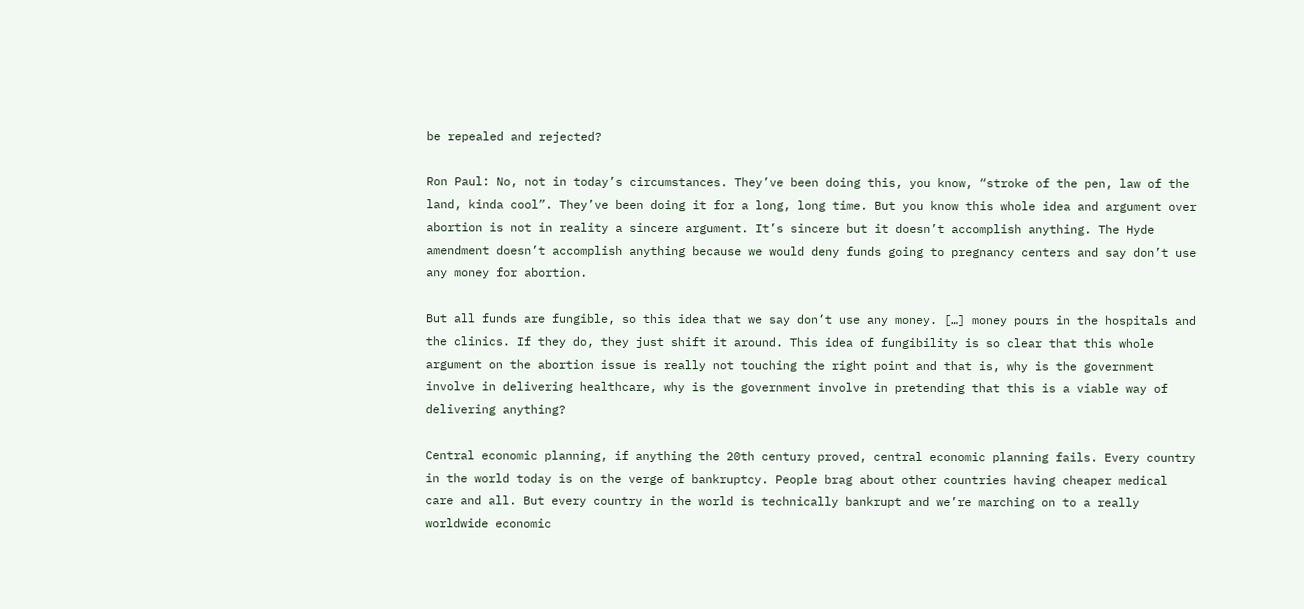be repealed and rejected?

Ron Paul: No, not in today’s circumstances. They’ve been doing this, you know, “stroke of the pen, law of the land, kinda cool”. They’ve been doing it for a long, long time. But you know this whole idea and argument over abortion is not in reality a sincere argument. It’s sincere but it doesn’t accomplish anything. The Hyde amendment doesn’t accomplish anything because we would deny funds going to pregnancy centers and say don’t use any money for abortion.

But all funds are fungible, so this idea that we say don’t use any money. […] money pours in the hospitals and the clinics. If they do, they just shift it around. This idea of fungibility is so clear that this whole argument on the abortion issue is really not touching the right point and that is, why is the government involve in delivering healthcare, why is the government involve in pretending that this is a viable way of delivering anything?

Central economic planning, if anything the 20th century proved, central economic planning fails. Every country in the world today is on the verge of bankruptcy. People brag about other countries having cheaper medical care and all. But every country in the world is technically bankrupt and we’re marching on to a really worldwide economic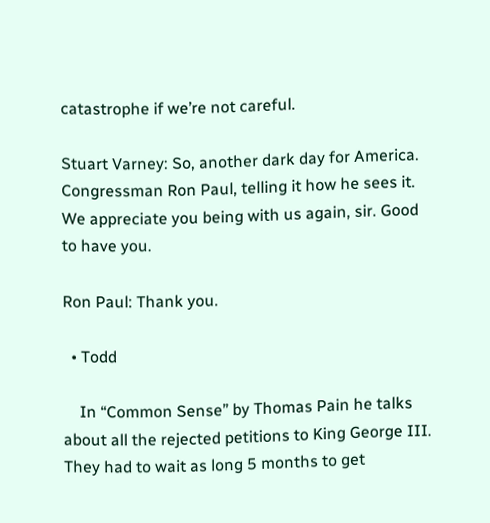catastrophe if we’re not careful.

Stuart Varney: So, another dark day for America. Congressman Ron Paul, telling it how he sees it. We appreciate you being with us again, sir. Good to have you.

Ron Paul: Thank you.

  • Todd

    In “Common Sense” by Thomas Pain he talks about all the rejected petitions to King George III. They had to wait as long 5 months to get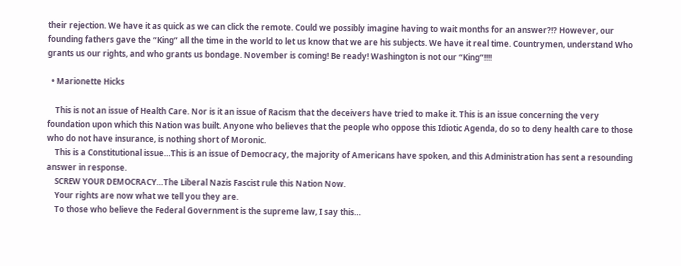their rejection. We have it as quick as we can click the remote. Could we possibly imagine having to wait months for an answer?!? However, our founding fathers gave the “King” all the time in the world to let us know that we are his subjects. We have it real time. Countrymen, understand Who grants us our rights, and who grants us bondage. November is coming! Be ready! Washington is not our “King”!!!!

  • Marionette Hicks

    This is not an issue of Health Care. Nor is it an issue of Racism that the deceivers have tried to make it. This is an issue concerning the very foundation upon which this Nation was built. Anyone who believes that the people who oppose this Idiotic Agenda, do so to deny health care to those who do not have insurance, is nothing short of Moronic.
    This is a Constitutional issue…This is an issue of Democracy, the majority of Americans have spoken, and this Administration has sent a resounding answer in response.
    SCREW YOUR DEMOCRACY…The Liberal Nazis Fascist rule this Nation Now.
    Your rights are now what we tell you they are.
    To those who believe the Federal Government is the supreme law, I say this…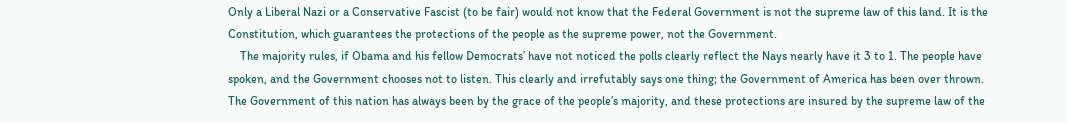Only a Liberal Nazi or a Conservative Fascist (to be fair) would not know that the Federal Government is not the supreme law of this land. It is the Constitution, which guarantees the protections of the people as the supreme power, not the Government.
    The majority rules, if Obama and his fellow Democrats’ have not noticed the polls clearly reflect the Nays nearly have it 3 to 1. The people have spoken, and the Government chooses not to listen. This clearly and irrefutably says one thing; the Government of America has been over thrown. The Government of this nation has always been by the grace of the people’s majority, and these protections are insured by the supreme law of the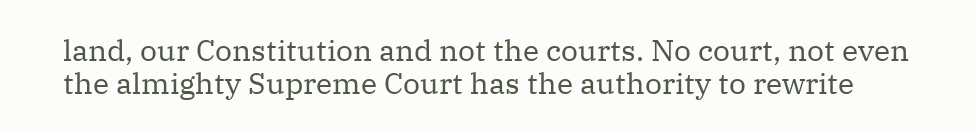land, our Constitution and not the courts. No court, not even the almighty Supreme Court has the authority to rewrite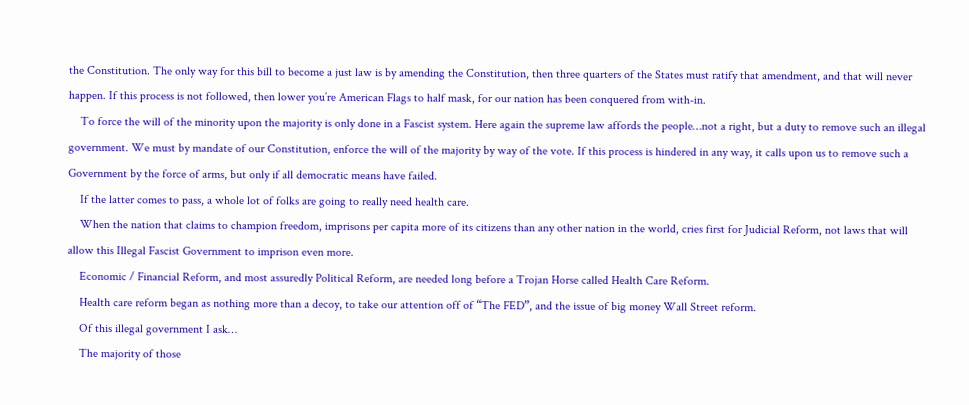the Constitution. The only way for this bill to become a just law is by amending the Constitution, then three quarters of the States must ratify that amendment, and that will never happen. If this process is not followed, then lower you’re American Flags to half mask, for our nation has been conquered from with-in.
    To force the will of the minority upon the majority is only done in a Fascist system. Here again the supreme law affords the people…not a right, but a duty to remove such an illegal government. We must by mandate of our Constitution, enforce the will of the majority by way of the vote. If this process is hindered in any way, it calls upon us to remove such a Government by the force of arms, but only if all democratic means have failed.
    If the latter comes to pass, a whole lot of folks are going to really need health care.
    When the nation that claims to champion freedom, imprisons per capita more of its citizens than any other nation in the world, cries first for Judicial Reform, not laws that will allow this Illegal Fascist Government to imprison even more.
    Economic / Financial Reform, and most assuredly Political Reform, are needed long before a Trojan Horse called Health Care Reform.
    Health care reform began as nothing more than a decoy, to take our attention off of “The FED”, and the issue of big money Wall Street reform.
    Of this illegal government I ask…
    The majority of those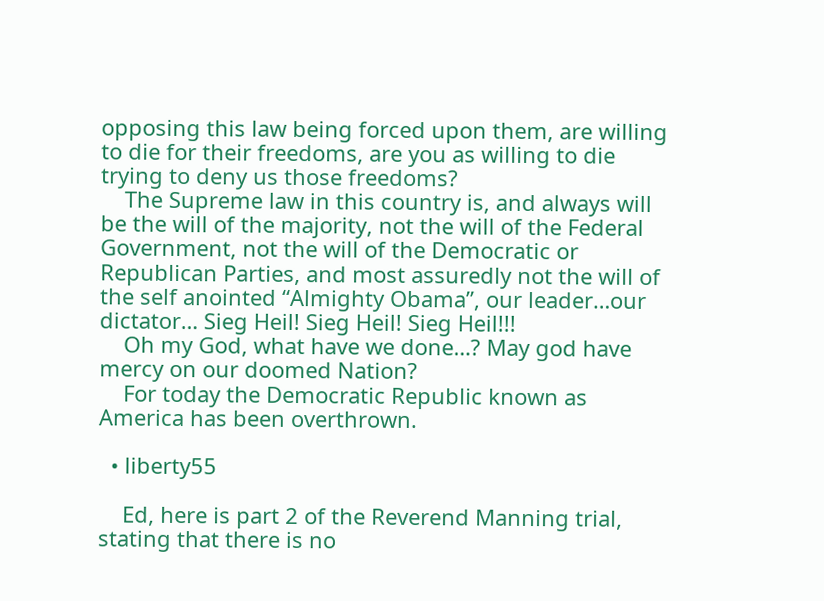opposing this law being forced upon them, are willing to die for their freedoms, are you as willing to die trying to deny us those freedoms?
    The Supreme law in this country is, and always will be the will of the majority, not the will of the Federal Government, not the will of the Democratic or Republican Parties, and most assuredly not the will of the self anointed “Almighty Obama”, our leader…our dictator… Sieg Heil! Sieg Heil! Sieg Heil!!!
    Oh my God, what have we done…? May god have mercy on our doomed Nation?
    For today the Democratic Republic known as America has been overthrown.

  • liberty55

    Ed, here is part 2 of the Reverend Manning trial, stating that there is no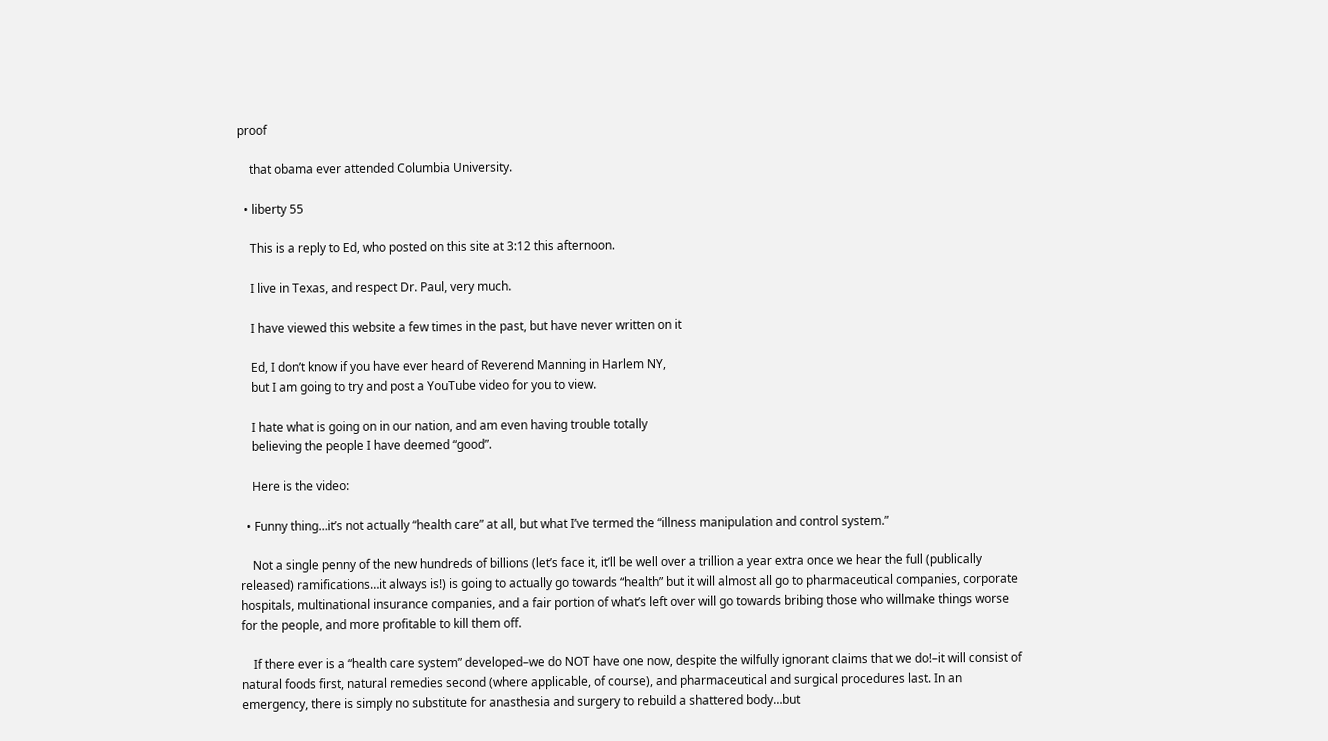proof

    that obama ever attended Columbia University.

  • liberty 55

    This is a reply to Ed, who posted on this site at 3:12 this afternoon.

    I live in Texas, and respect Dr. Paul, very much.

    I have viewed this website a few times in the past, but have never written on it

    Ed, I don’t know if you have ever heard of Reverend Manning in Harlem NY,
    but I am going to try and post a YouTube video for you to view.

    I hate what is going on in our nation, and am even having trouble totally
    believing the people I have deemed “good”.

    Here is the video:

  • Funny thing…it’s not actually “health care” at all, but what I’ve termed the “illness manipulation and control system.”

    Not a single penny of the new hundreds of billions (let’s face it, it’ll be well over a trillion a year extra once we hear the full (publically released) ramifications…it always is!) is going to actually go towards “health” but it will almost all go to pharmaceutical companies, corporate hospitals, multinational insurance companies, and a fair portion of what’s left over will go towards bribing those who willmake things worse for the people, and more profitable to kill them off.

    If there ever is a “health care system” developed–we do NOT have one now, despite the wilfully ignorant claims that we do!–it will consist of natural foods first, natural remedies second (where applicable, of course), and pharmaceutical and surgical procedures last. In an emergency, there is simply no substitute for anasthesia and surgery to rebuild a shattered body…but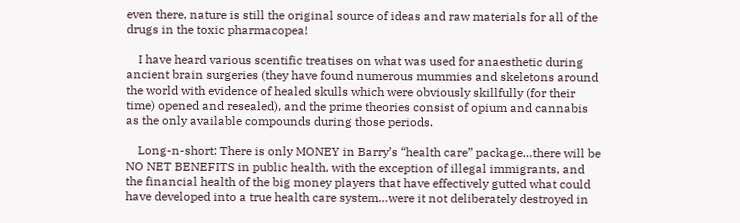even there, nature is still the original source of ideas and raw materials for all of the drugs in the toxic pharmacopea!

    I have heard various scentific treatises on what was used for anaesthetic during ancient brain surgeries (they have found numerous mummies and skeletons around the world with evidence of healed skulls which were obviously skillfully (for their time) opened and resealed), and the prime theories consist of opium and cannabis as the only available compounds during those periods.

    Long-n-short: There is only MONEY in Barry’s “health care” package…there will be NO NET BENEFITS in public health, with the exception of illegal immigrants, and the financial health of the big money players that have effectively gutted what could have developed into a true health care system…were it not deliberately destroyed in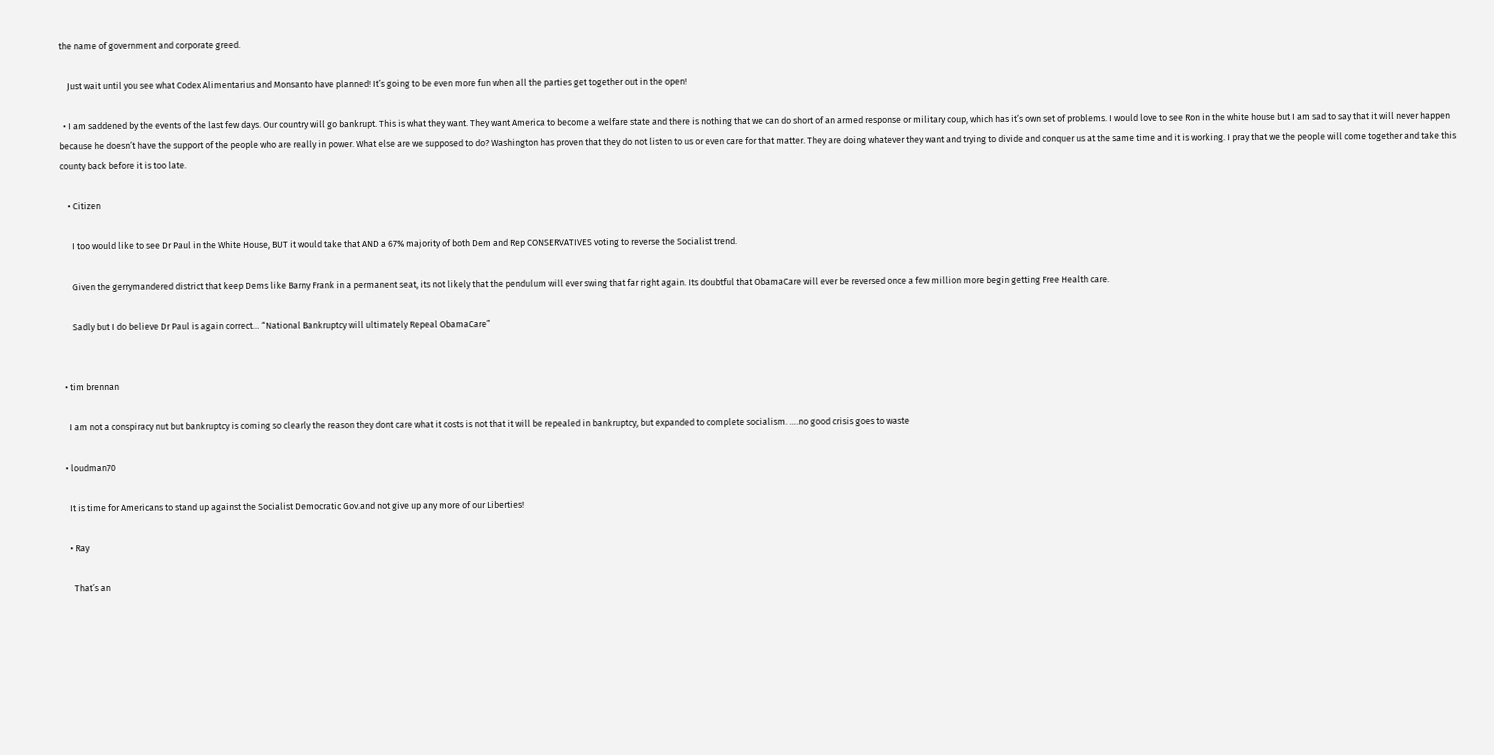the name of government and corporate greed.

    Just wait until you see what Codex Alimentarius and Monsanto have planned! It’s going to be even more fun when all the parties get together out in the open!

  • I am saddened by the events of the last few days. Our country will go bankrupt. This is what they want. They want America to become a welfare state and there is nothing that we can do short of an armed response or military coup, which has it’s own set of problems. I would love to see Ron in the white house but I am sad to say that it will never happen because he doesn’t have the support of the people who are really in power. What else are we supposed to do? Washington has proven that they do not listen to us or even care for that matter. They are doing whatever they want and trying to divide and conquer us at the same time and it is working. I pray that we the people will come together and take this county back before it is too late.

    • Citizen

      I too would like to see Dr Paul in the White House, BUT it would take that AND a 67% majority of both Dem and Rep CONSERVATIVES voting to reverse the Socialist trend.

      Given the gerrymandered district that keep Dems like Barny Frank in a permanent seat, its not likely that the pendulum will ever swing that far right again. Its doubtful that ObamaCare will ever be reversed once a few million more begin getting Free Health care.

      Sadly but I do believe Dr Paul is again correct… “National Bankruptcy will ultimately Repeal ObamaCare”


  • tim brennan

    I am not a conspiracy nut but bankruptcy is coming so clearly the reason they dont care what it costs is not that it will be repealed in bankruptcy, but expanded to complete socialism. ….no good crisis goes to waste

  • loudman70

    It is time for Americans to stand up against the Socialist Democratic Gov.and not give up any more of our Liberties!

    • Ray

      That’s an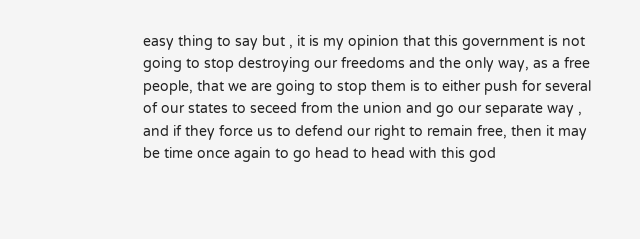easy thing to say but , it is my opinion that this government is not going to stop destroying our freedoms and the only way, as a free people, that we are going to stop them is to either push for several of our states to seceed from the union and go our separate way , and if they force us to defend our right to remain free, then it may be time once again to go head to head with this god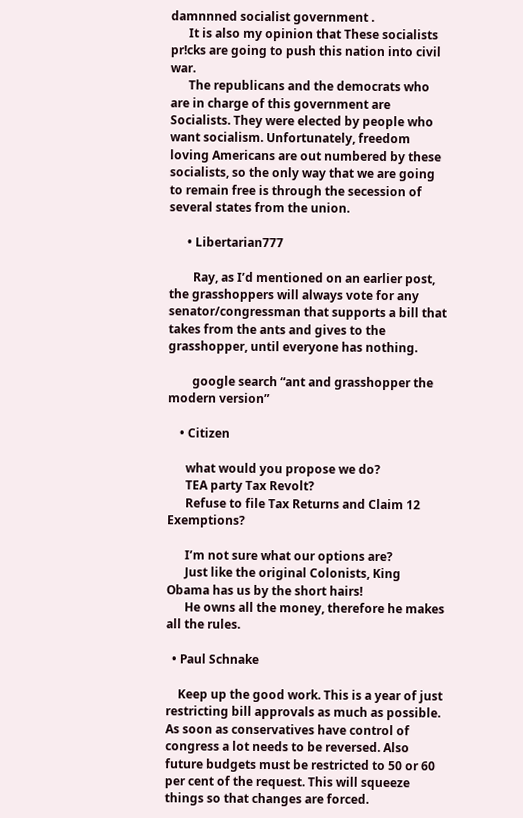damnnned socialist government .
      It is also my opinion that These socialists pr!cks are going to push this nation into civil war.
      The republicans and the democrats who are in charge of this government are Socialists. They were elected by people who want socialism. Unfortunately, freedom loving Americans are out numbered by these socialists, so the only way that we are going to remain free is through the secession of several states from the union.

      • Libertarian777

        Ray, as I’d mentioned on an earlier post, the grasshoppers will always vote for any senator/congressman that supports a bill that takes from the ants and gives to the grasshopper, until everyone has nothing.

        google search “ant and grasshopper the modern version”

    • Citizen

      what would you propose we do?
      TEA party Tax Revolt?
      Refuse to file Tax Returns and Claim 12 Exemptions?

      I’m not sure what our options are?
      Just like the original Colonists, King Obama has us by the short hairs!
      He owns all the money, therefore he makes all the rules.

  • Paul Schnake

    Keep up the good work. This is a year of just restricting bill approvals as much as possible. As soon as conservatives have control of congress a lot needs to be reversed. Also future budgets must be restricted to 50 or 60 per cent of the request. This will squeeze things so that changes are forced.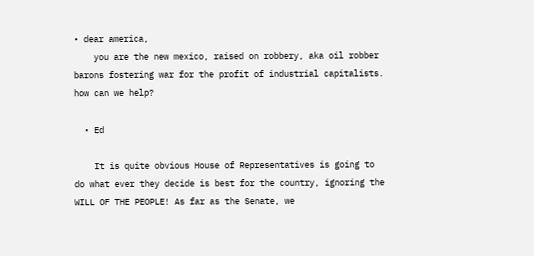• dear america,
    you are the new mexico, raised on robbery, aka oil robber barons fostering war for the profit of industrial capitalists. how can we help?

  • Ed

    It is quite obvious House of Representatives is going to do what ever they decide is best for the country, ignoring the WILL OF THE PEOPLE! As far as the Senate, we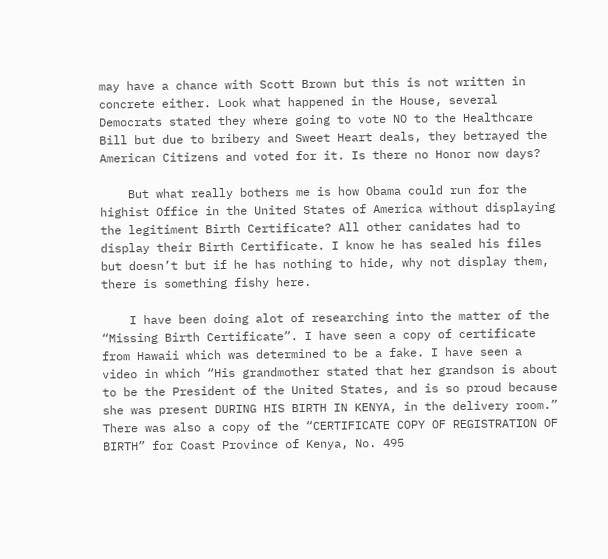may have a chance with Scott Brown but this is not written in concrete either. Look what happened in the House, several Democrats stated they where going to vote NO to the Healthcare Bill but due to bribery and Sweet Heart deals, they betrayed the American Citizens and voted for it. Is there no Honor now days?

    But what really bothers me is how Obama could run for the highist Office in the United States of America without displaying the legitiment Birth Certificate? All other canidates had to display their Birth Certificate. I know he has sealed his files but doesn’t but if he has nothing to hide, why not display them, there is something fishy here.

    I have been doing alot of researching into the matter of the “Missing Birth Certificate”. I have seen a copy of certificate from Hawaii which was determined to be a fake. I have seen a video in which “His grandmother stated that her grandson is about to be the President of the United States, and is so proud because she was present DURING HIS BIRTH IN KENYA, in the delivery room.” There was also a copy of the “CERTIFICATE COPY OF REGISTRATION OF BIRTH” for Coast Province of Kenya, No. 495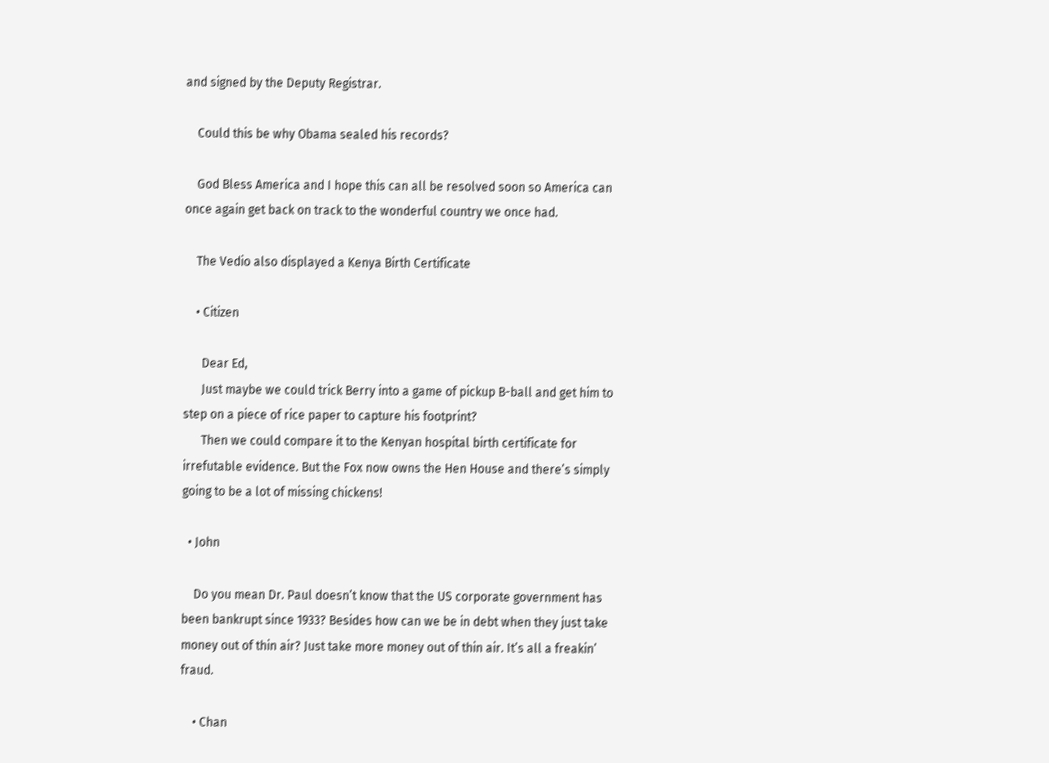and signed by the Deputy Registrar.

    Could this be why Obama sealed his records?

    God Bless America and I hope this can all be resolved soon so America can once again get back on track to the wonderful country we once had.

    The Vedio also displayed a Kenya Birth Certificate

    • Citizen

      Dear Ed,
      Just maybe we could trick Berry into a game of pickup B-ball and get him to step on a piece of rice paper to capture his footprint?
      Then we could compare it to the Kenyan hospital birth certificate for irrefutable evidence. But the Fox now owns the Hen House and there’s simply going to be a lot of missing chickens!

  • John

    Do you mean Dr. Paul doesn’t know that the US corporate government has been bankrupt since 1933? Besides how can we be in debt when they just take money out of thin air? Just take more money out of thin air. It’s all a freakin’ fraud.

    • Chan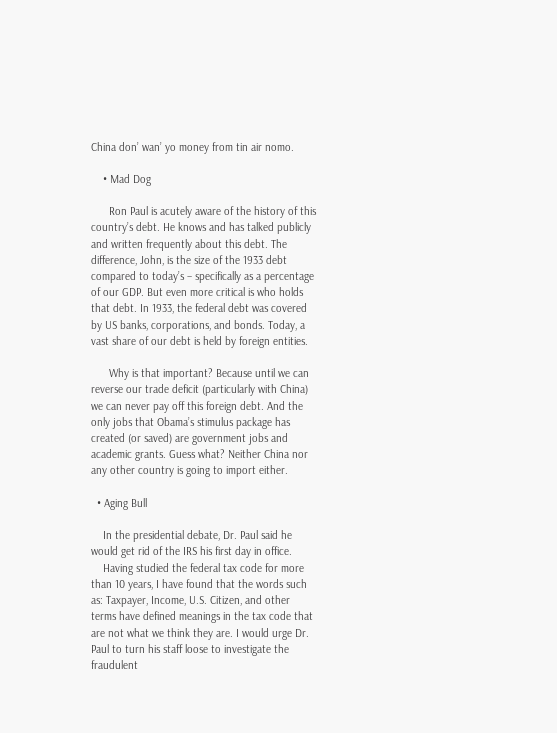China don’ wan’ yo money from tin air nomo.

    • Mad Dog

      Ron Paul is acutely aware of the history of this country’s debt. He knows and has talked publicly and written frequently about this debt. The difference, John, is the size of the 1933 debt compared to today’s – specifically as a percentage of our GDP. But even more critical is who holds that debt. In 1933, the federal debt was covered by US banks, corporations, and bonds. Today, a vast share of our debt is held by foreign entities.

      Why is that important? Because until we can reverse our trade deficit (particularly with China) we can never pay off this foreign debt. And the only jobs that Obama’s stimulus package has created (or saved) are government jobs and academic grants. Guess what? Neither China nor any other country is going to import either.

  • Aging Bull

    In the presidential debate, Dr. Paul said he would get rid of the IRS his first day in office.
    Having studied the federal tax code for more than 10 years, I have found that the words such as: Taxpayer, Income, U.S. Citizen, and other terms have defined meanings in the tax code that are not what we think they are. I would urge Dr. Paul to turn his staff loose to investigate the fraudulent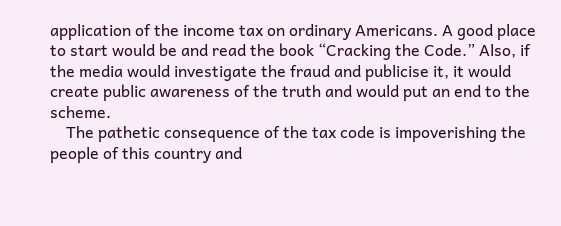application of the income tax on ordinary Americans. A good place to start would be and read the book “Cracking the Code.” Also, if the media would investigate the fraud and publicise it, it would create public awareness of the truth and would put an end to the scheme.
    The pathetic consequence of the tax code is impoverishing the people of this country and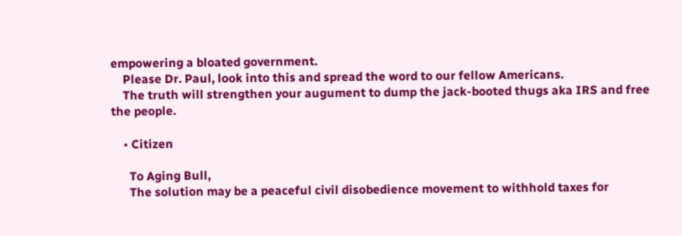empowering a bloated government.
    Please Dr. Paul, look into this and spread the word to our fellow Americans.
    The truth will strengthen your augument to dump the jack-booted thugs aka IRS and free the people.

    • Citizen

      To Aging Bull,
      The solution may be a peaceful civil disobedience movement to withhold taxes for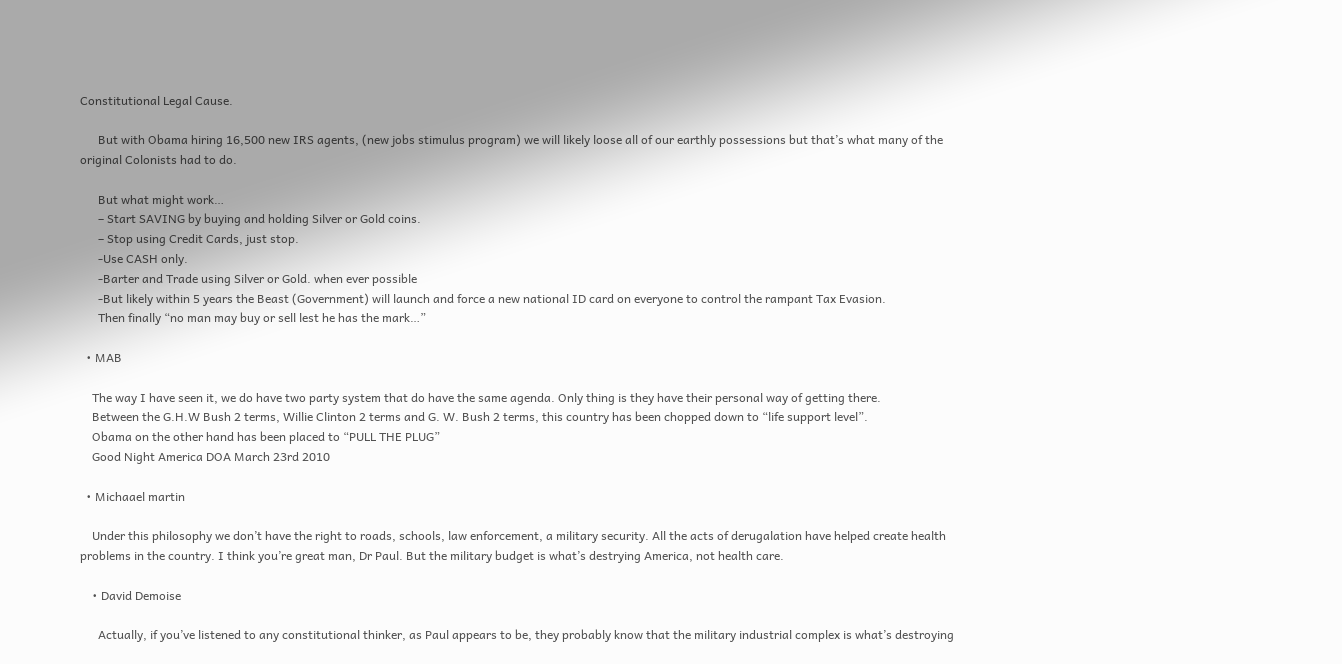Constitutional Legal Cause.

      But with Obama hiring 16,500 new IRS agents, (new jobs stimulus program) we will likely loose all of our earthly possessions but that’s what many of the original Colonists had to do.

      But what might work…
      – Start SAVING by buying and holding Silver or Gold coins.
      – Stop using Credit Cards, just stop.
      -Use CASH only.
      -Barter and Trade using Silver or Gold. when ever possible
      -But likely within 5 years the Beast (Government) will launch and force a new national ID card on everyone to control the rampant Tax Evasion.
      Then finally “no man may buy or sell lest he has the mark…”

  • MAB

    The way I have seen it, we do have two party system that do have the same agenda. Only thing is they have their personal way of getting there.
    Between the G.H.W Bush 2 terms, Willie Clinton 2 terms and G. W. Bush 2 terms, this country has been chopped down to “life support level”.
    Obama on the other hand has been placed to “PULL THE PLUG”
    Good Night America DOA March 23rd 2010

  • Michaael martin

    Under this philosophy we don’t have the right to roads, schools, law enforcement, a military security. All the acts of derugalation have helped create health problems in the country. I think you’re great man, Dr Paul. But the military budget is what’s destrying America, not health care.

    • David Demoise

      Actually, if you’ve listened to any constitutional thinker, as Paul appears to be, they probably know that the military industrial complex is what’s destroying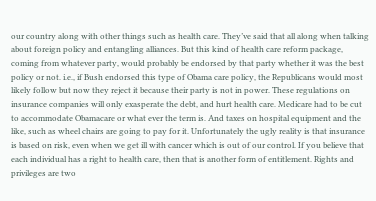our country along with other things such as health care. They’ve said that all along when talking about foreign policy and entangling alliances. But this kind of health care reform package, coming from whatever party, would probably be endorsed by that party whether it was the best policy or not. i.e., if Bush endorsed this type of Obama care policy, the Republicans would most likely follow but now they reject it because their party is not in power. These regulations on insurance companies will only exasperate the debt, and hurt health care. Medicare had to be cut to accommodate Obamacare or what ever the term is. And taxes on hospital equipment and the like, such as wheel chairs are going to pay for it. Unfortunately the ugly reality is that insurance is based on risk, even when we get ill with cancer which is out of our control. If you believe that each individual has a right to health care, then that is another form of entitlement. Rights and privileges are two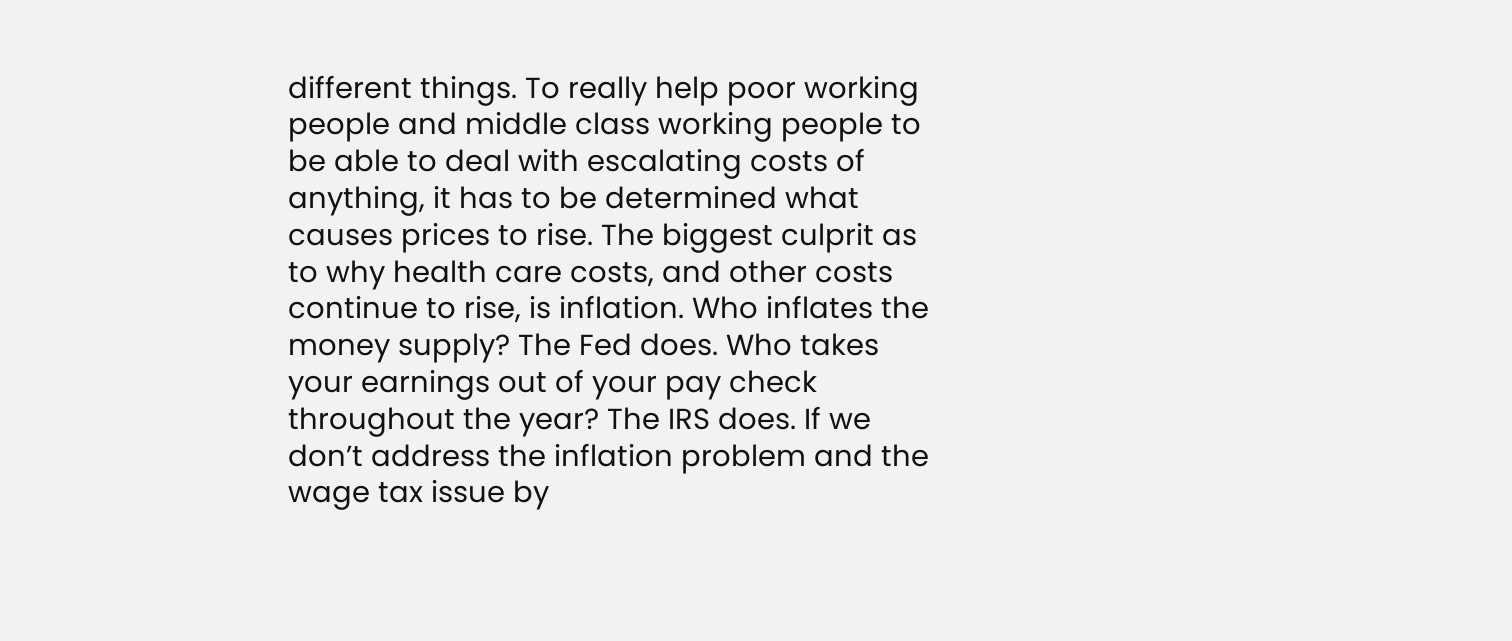different things. To really help poor working people and middle class working people to be able to deal with escalating costs of anything, it has to be determined what causes prices to rise. The biggest culprit as to why health care costs, and other costs continue to rise, is inflation. Who inflates the money supply? The Fed does. Who takes your earnings out of your pay check throughout the year? The IRS does. If we don’t address the inflation problem and the wage tax issue by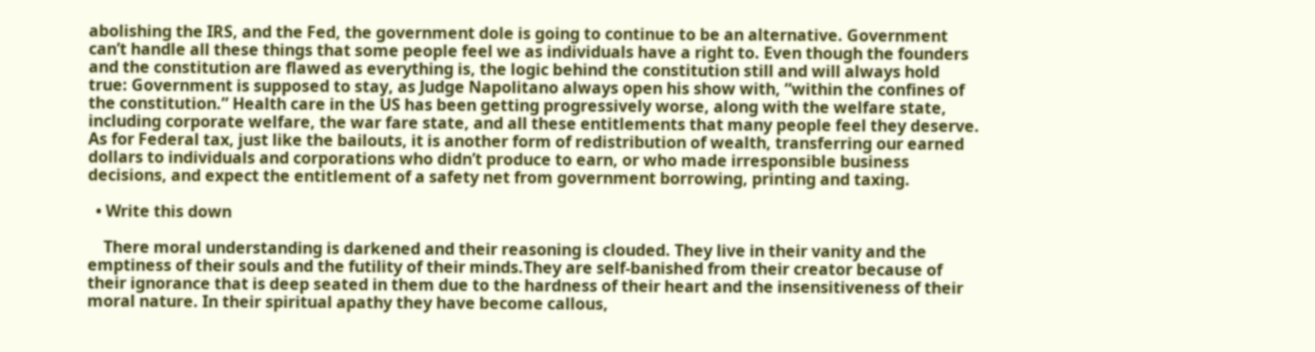abolishing the IRS, and the Fed, the government dole is going to continue to be an alternative. Government can’t handle all these things that some people feel we as individuals have a right to. Even though the founders and the constitution are flawed as everything is, the logic behind the constitution still and will always hold true: Government is supposed to stay, as Judge Napolitano always open his show with, “within the confines of the constitution.” Health care in the US has been getting progressively worse, along with the welfare state, including corporate welfare, the war fare state, and all these entitlements that many people feel they deserve. As for Federal tax, just like the bailouts, it is another form of redistribution of wealth, transferring our earned dollars to individuals and corporations who didn’t produce to earn, or who made irresponsible business decisions, and expect the entitlement of a safety net from government borrowing, printing and taxing.

  • Write this down

    There moral understanding is darkened and their reasoning is clouded. They live in their vanity and the emptiness of their souls and the futility of their minds.They are self-banished from their creator because of their ignorance that is deep seated in them due to the hardness of their heart and the insensitiveness of their moral nature. In their spiritual apathy they have become callous,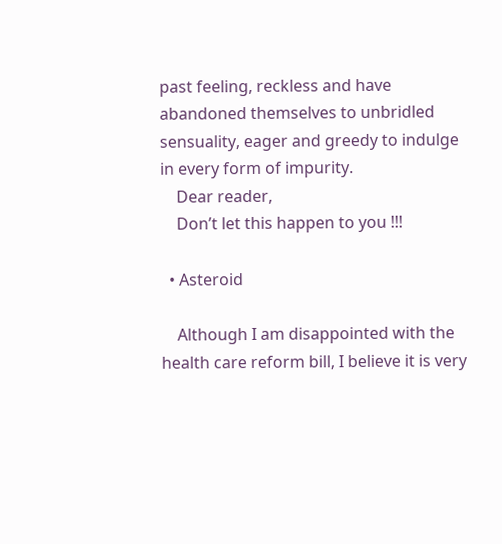past feeling, reckless and have abandoned themselves to unbridled sensuality, eager and greedy to indulge in every form of impurity.
    Dear reader,
    Don’t let this happen to you !!!

  • Asteroid

    Although I am disappointed with the health care reform bill, I believe it is very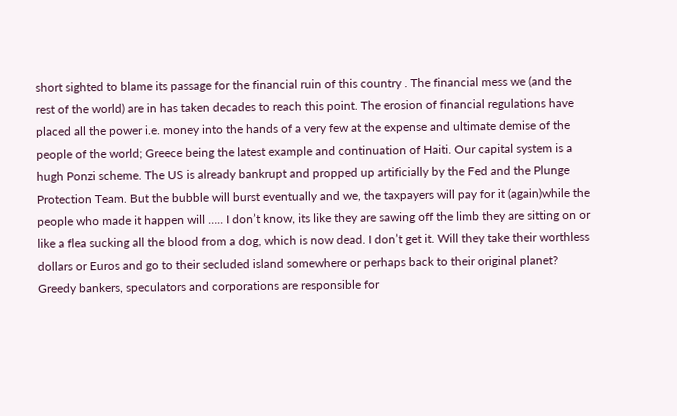short sighted to blame its passage for the financial ruin of this country . The financial mess we (and the rest of the world) are in has taken decades to reach this point. The erosion of financial regulations have placed all the power i.e. money into the hands of a very few at the expense and ultimate demise of the people of the world; Greece being the latest example and continuation of Haiti. Our capital system is a hugh Ponzi scheme. The US is already bankrupt and propped up artificially by the Fed and the Plunge Protection Team. But the bubble will burst eventually and we, the taxpayers will pay for it (again)while the people who made it happen will ….. I don’t know, its like they are sawing off the limb they are sitting on or like a flea sucking all the blood from a dog, which is now dead. I don’t get it. Will they take their worthless dollars or Euros and go to their secluded island somewhere or perhaps back to their original planet? Greedy bankers, speculators and corporations are responsible for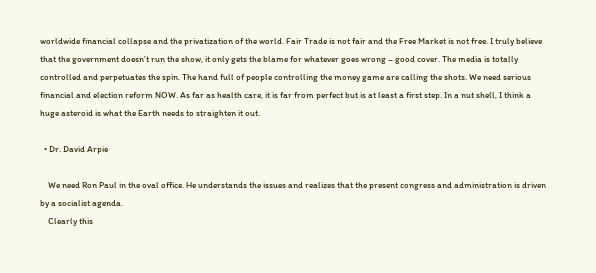worldwide financial collapse and the privatization of the world. Fair Trade is not fair and the Free Market is not free. I truly believe that the government doesn’t run the show, it only gets the blame for whatever goes wrong – good cover. The media is totally controlled and perpetuates the spin. The hand full of people controlling the money game are calling the shots. We need serious financial and election reform NOW. As far as health care, it is far from perfect but is at least a first step. In a nut shell, I think a huge asteroid is what the Earth needs to straighten it out.

  • Dr. David Arpie

    We need Ron Paul in the oval office. He understands the issues and realizes that the present congress and administration is driven by a socialist agenda.
    Clearly this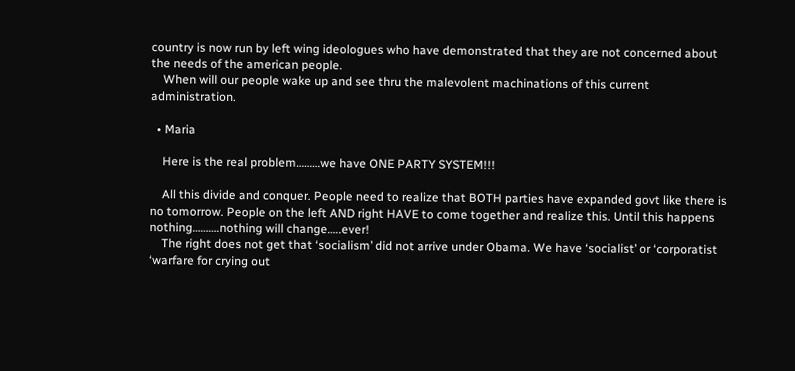country is now run by left wing ideologues who have demonstrated that they are not concerned about the needs of the american people.
    When will our people wake up and see thru the malevolent machinations of this current administration.

  • Maria

    Here is the real problem………we have ONE PARTY SYSTEM!!!

    All this divide and conquer. People need to realize that BOTH parties have expanded govt like there is no tomorrow. People on the left AND right HAVE to come together and realize this. Until this happens nothing……….nothing will change…..ever!
    The right does not get that ‘socialism’ did not arrive under Obama. We have ‘socialist’ or ‘corporatist ‘warfare for crying out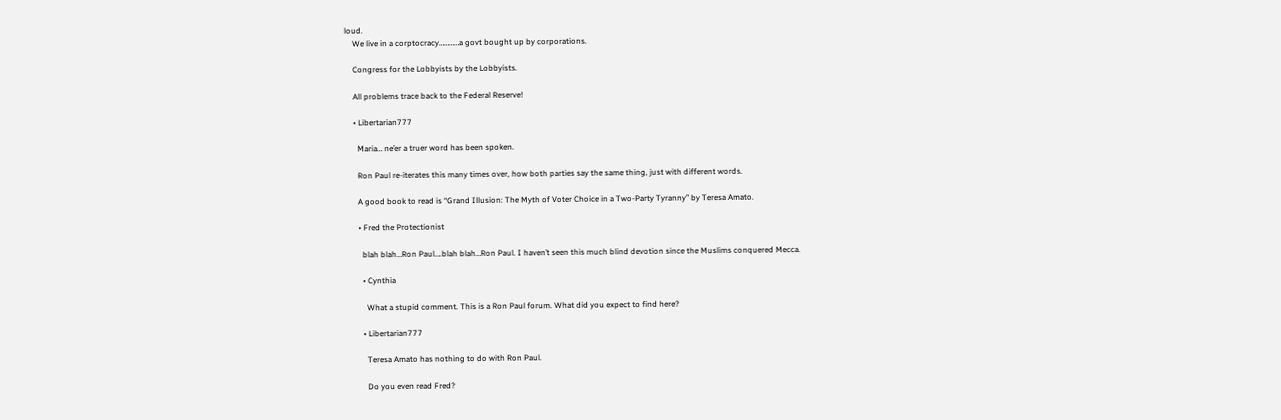loud.
    We live in a corptocracy…………a govt bought up by corporations.

    Congress for the Lobbyists by the Lobbyists.

    All problems trace back to the Federal Reserve!

    • Libertarian777

      Maria… ne’er a truer word has been spoken.

      Ron Paul re-iterates this many times over, how both parties say the same thing, just with different words.

      A good book to read is “Grand Illusion: The Myth of Voter Choice in a Two-Party Tyranny” by Teresa Amato.

      • Fred the Protectionist

        blah blah…Ron Paul….blah blah…Ron Paul. I haven’t seen this much blind devotion since the Muslims conquered Mecca.

        • Cynthia

          What a stupid comment. This is a Ron Paul forum. What did you expect to find here?

        • Libertarian777

          Teresa Amato has nothing to do with Ron Paul.

          Do you even read Fred?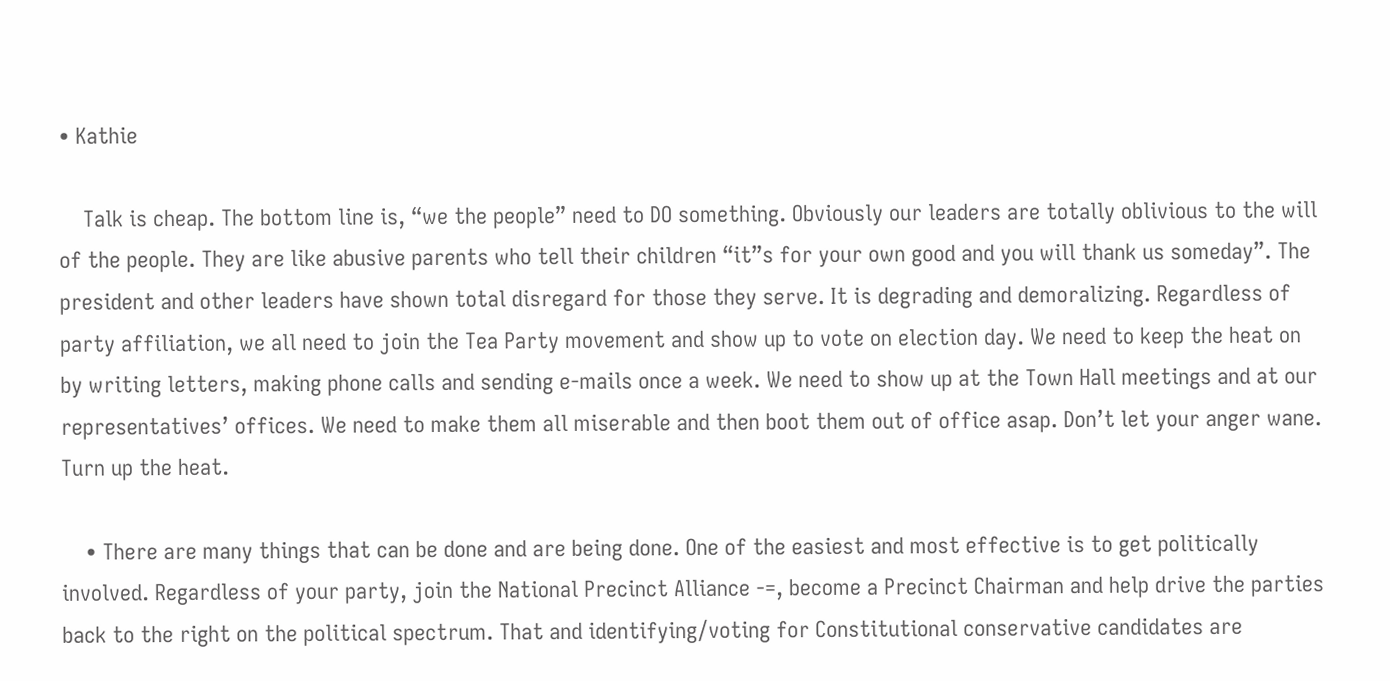• Kathie

    Talk is cheap. The bottom line is, “we the people” need to DO something. Obviously our leaders are totally oblivious to the will of the people. They are like abusive parents who tell their children “it”s for your own good and you will thank us someday”. The president and other leaders have shown total disregard for those they serve. It is degrading and demoralizing. Regardless of party affiliation, we all need to join the Tea Party movement and show up to vote on election day. We need to keep the heat on by writing letters, making phone calls and sending e-mails once a week. We need to show up at the Town Hall meetings and at our representatives’ offices. We need to make them all miserable and then boot them out of office asap. Don’t let your anger wane. Turn up the heat.

    • There are many things that can be done and are being done. One of the easiest and most effective is to get politically involved. Regardless of your party, join the National Precinct Alliance -=, become a Precinct Chairman and help drive the parties back to the right on the political spectrum. That and identifying/voting for Constitutional conservative candidates are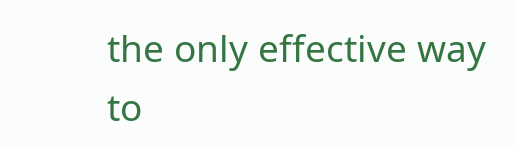the only effective way to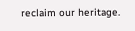reclaim our heritage.